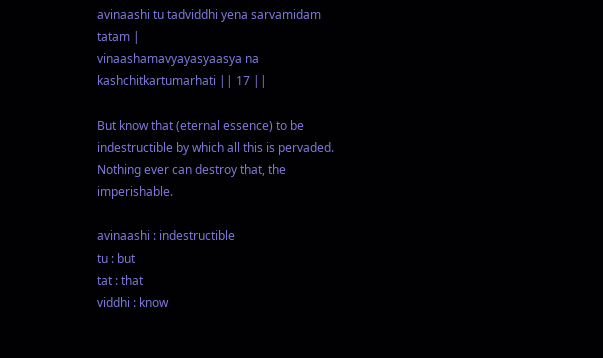avinaashi tu tadviddhi yena sarvamidam tatam |
vinaashamavyayasyaasya na kashchitkartumarhati || 17 ||

But know that (eternal essence) to be indestructible by which all this is pervaded. Nothing ever can destroy that, the imperishable.

avinaashi : indestructible
tu : but
tat : that
viddhi : know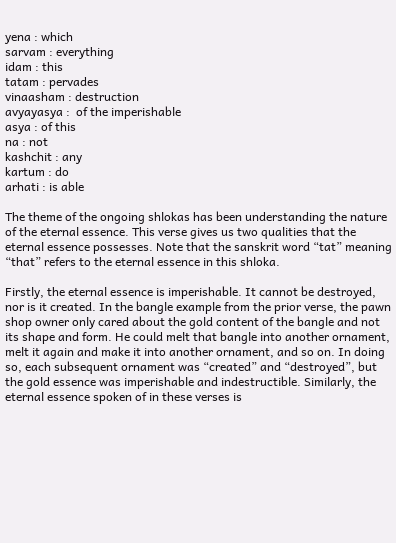yena : which
sarvam : everything
idam : this
tatam : pervades
vinaasham : destruction
avyayasya :  of the imperishable
asya : of this
na : not
kashchit : any
kartum : do
arhati : is able

The theme of the ongoing shlokas has been understanding the nature of the eternal essence. This verse gives us two qualities that the eternal essence possesses. Note that the sanskrit word “tat” meaning “that” refers to the eternal essence in this shloka.

Firstly, the eternal essence is imperishable. It cannot be destroyed, nor is it created. In the bangle example from the prior verse, the pawn shop owner only cared about the gold content of the bangle and not its shape and form. He could melt that bangle into another ornament, melt it again and make it into another ornament, and so on. In doing so, each subsequent ornament was “created” and “destroyed”, but the gold essence was imperishable and indestructible. Similarly, the eternal essence spoken of in these verses is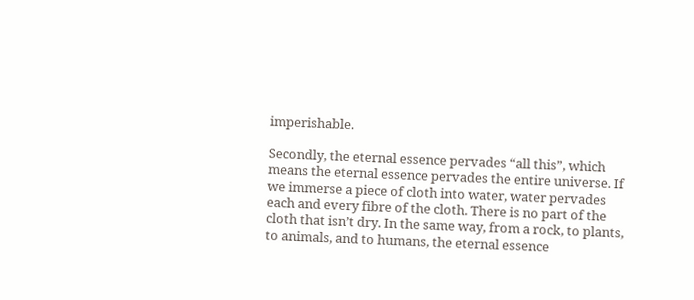imperishable.

Secondly, the eternal essence pervades “all this”, which means the eternal essence pervades the entire universe. If we immerse a piece of cloth into water, water pervades each and every fibre of the cloth. There is no part of the cloth that isn’t dry. In the same way, from a rock, to plants, to animals, and to humans, the eternal essence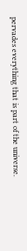pervades everything that is part of the universe.